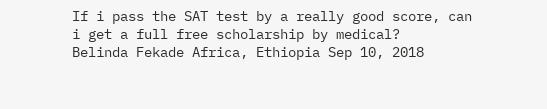If i pass the SAT test by a really good score, can i get a full free scholarship by medical?
Belinda Fekade Africa, Ethiopia Sep 10, 2018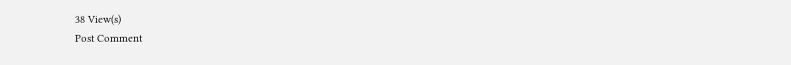38 View(s)
Post Comment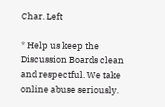Char. Left

* Help us keep the Discussion Boards clean and respectful. We take online abuse seriously.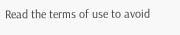Read the terms of use to avoid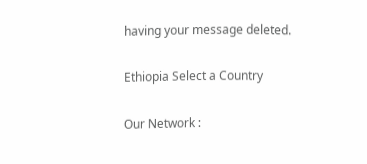having your message deleted.

Ethiopia Select a Country

Our Network :